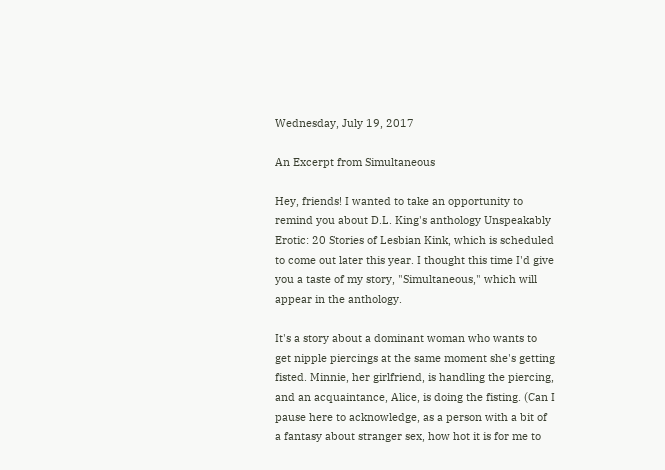Wednesday, July 19, 2017

An Excerpt from Simultaneous

Hey, friends! I wanted to take an opportunity to remind you about D.L. King's anthology Unspeakably Erotic: 20 Stories of Lesbian Kink, which is scheduled to come out later this year. I thought this time I'd give you a taste of my story, "Simultaneous," which will appear in the anthology.

It's a story about a dominant woman who wants to get nipple piercings at the same moment she's getting fisted. Minnie, her girlfriend, is handling the piercing, and an acquaintance, Alice, is doing the fisting. (Can I pause here to acknowledge, as a person with a bit of a fantasy about stranger sex, how hot it is for me to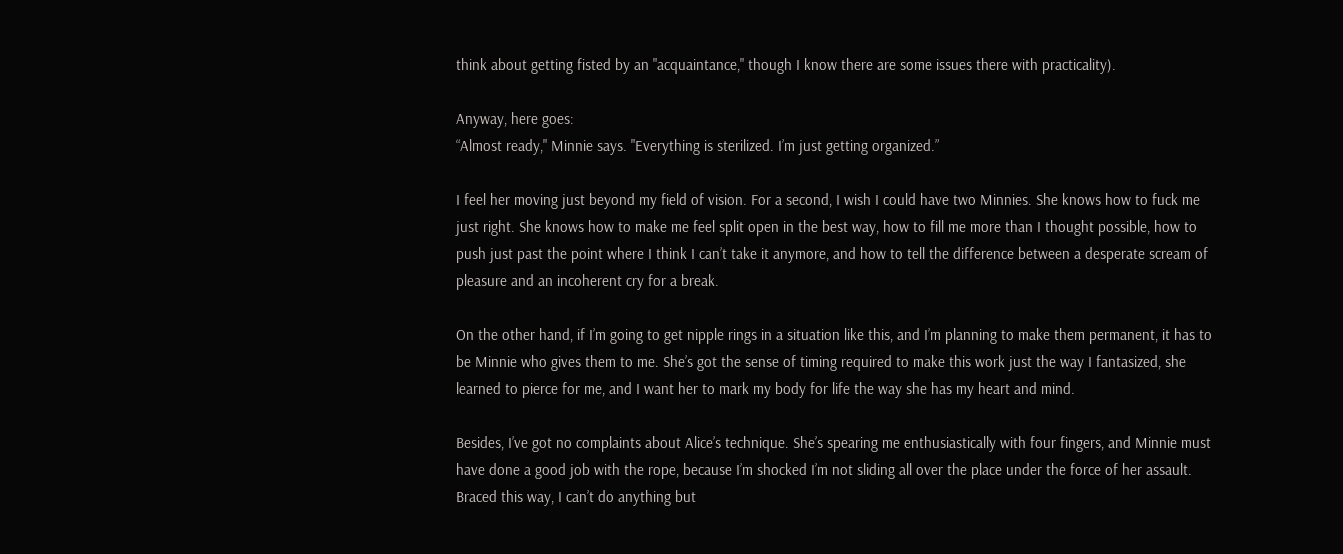think about getting fisted by an "acquaintance," though I know there are some issues there with practicality).

Anyway, here goes:
“Almost ready," Minnie says. "Everything is sterilized. I’m just getting organized.”

I feel her moving just beyond my field of vision. For a second, I wish I could have two Minnies. She knows how to fuck me just right. She knows how to make me feel split open in the best way, how to fill me more than I thought possible, how to push just past the point where I think I can’t take it anymore, and how to tell the difference between a desperate scream of pleasure and an incoherent cry for a break.

On the other hand, if I’m going to get nipple rings in a situation like this, and I’m planning to make them permanent, it has to be Minnie who gives them to me. She’s got the sense of timing required to make this work just the way I fantasized, she learned to pierce for me, and I want her to mark my body for life the way she has my heart and mind.

Besides, I’ve got no complaints about Alice’s technique. She’s spearing me enthusiastically with four fingers, and Minnie must have done a good job with the rope, because I’m shocked I’m not sliding all over the place under the force of her assault. Braced this way, I can’t do anything but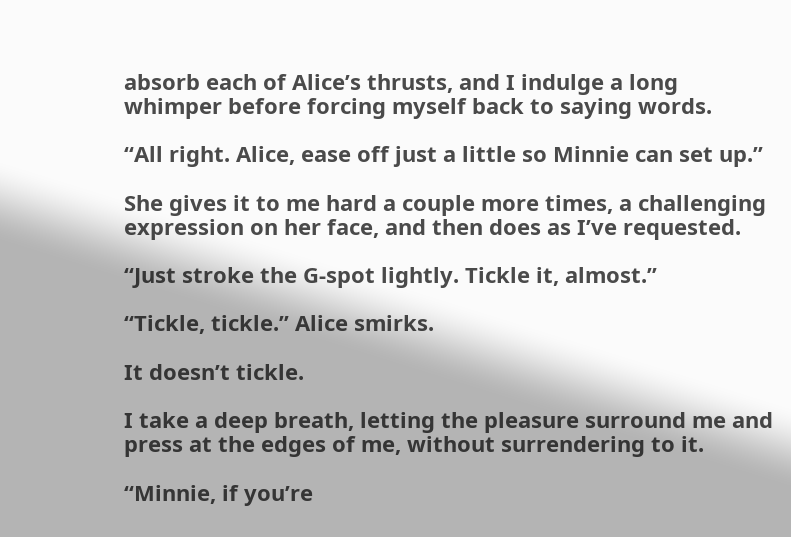absorb each of Alice’s thrusts, and I indulge a long whimper before forcing myself back to saying words.

“All right. Alice, ease off just a little so Minnie can set up.”

She gives it to me hard a couple more times, a challenging expression on her face, and then does as I’ve requested.

“Just stroke the G-spot lightly. Tickle it, almost.”

“Tickle, tickle.” Alice smirks.

It doesn’t tickle.

I take a deep breath, letting the pleasure surround me and press at the edges of me, without surrendering to it.

“Minnie, if you’re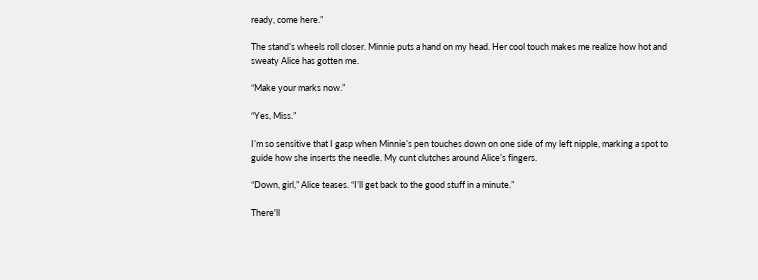ready, come here.”

The stand’s wheels roll closer. Minnie puts a hand on my head. Her cool touch makes me realize how hot and sweaty Alice has gotten me.

“Make your marks now.”

“Yes, Miss.”

I’m so sensitive that I gasp when Minnie’s pen touches down on one side of my left nipple, marking a spot to guide how she inserts the needle. My cunt clutches around Alice’s fingers.

“Down, girl,” Alice teases. “I’ll get back to the good stuff in a minute.”

There'll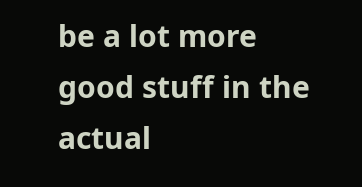be a lot more good stuff in the actual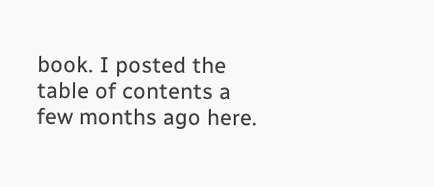book. I posted the table of contents a few months ago here.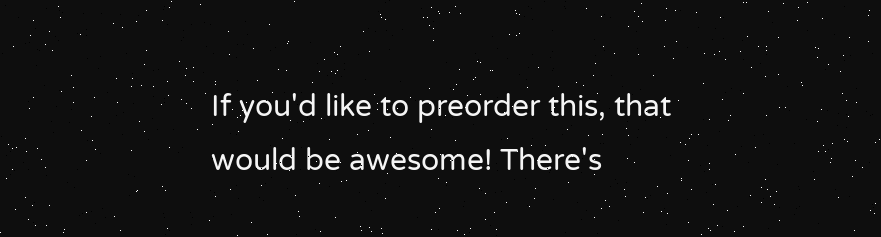If you'd like to preorder this, that would be awesome! There's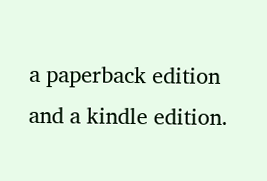a paperback edition and a kindle edition.